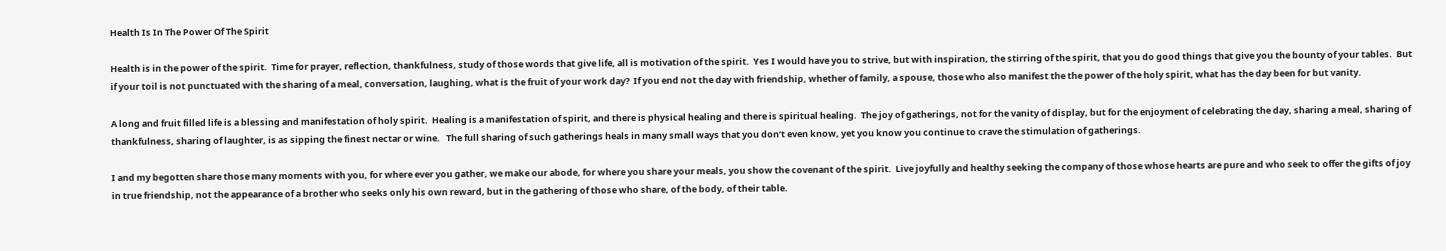Health Is In The Power Of The Spirit

Health is in the power of the spirit.  Time for prayer, reflection, thankfulness, study of those words that give life, all is motivation of the spirit.  Yes I would have you to strive, but with inspiration, the stirring of the spirit, that you do good things that give you the bounty of your tables.  But if your toil is not punctuated with the sharing of a meal, conversation, laughing, what is the fruit of your work day?  If you end not the day with friendship, whether of family, a spouse, those who also manifest the the power of the holy spirit, what has the day been for but vanity.

A long and fruit filled life is a blessing and manifestation of holy spirit.  Healing is a manifestation of spirit, and there is physical healing and there is spiritual healing.  The joy of gatherings, not for the vanity of display, but for the enjoyment of celebrating the day, sharing a meal, sharing of thankfulness, sharing of laughter, is as sipping the finest nectar or wine.   The full sharing of such gatherings heals in many small ways that you don’t even know, yet you know you continue to crave the stimulation of gatherings.

I and my begotten share those many moments with you, for where ever you gather, we make our abode, for where you share your meals, you show the covenant of the spirit.  Live joyfully and healthy seeking the company of those whose hearts are pure and who seek to offer the gifts of joy in true friendship, not the appearance of a brother who seeks only his own reward, but in the gathering of those who share, of the body, of their table.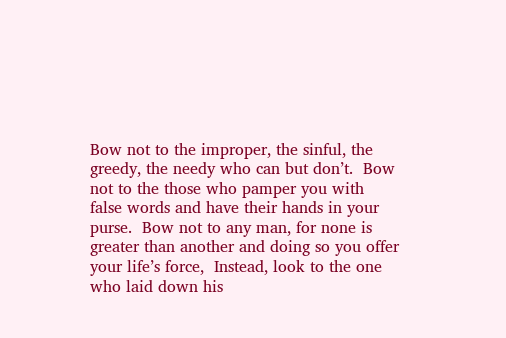Bow not to the improper, the sinful, the greedy, the needy who can but don’t.  Bow not to the those who pamper you with false words and have their hands in your purse.  Bow not to any man, for none is greater than another and doing so you offer your life’s force,  Instead, look to the one who laid down his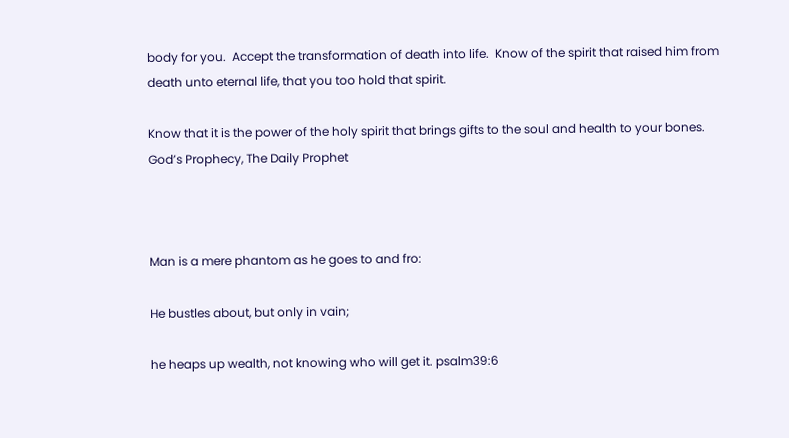body for you.  Accept the transformation of death into life.  Know of the spirit that raised him from death unto eternal life, that you too hold that spirit.

Know that it is the power of the holy spirit that brings gifts to the soul and health to your bones.   God’s Prophecy, The Daily Prophet



Man is a mere phantom as he goes to and fro:

He bustles about, but only in vain;

he heaps up wealth, not knowing who will get it. psalm39:6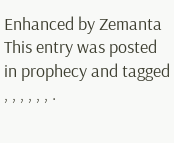Enhanced by Zemanta
This entry was posted in prophecy and tagged , , , , , , .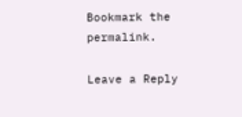Bookmark the permalink.

Leave a Reply